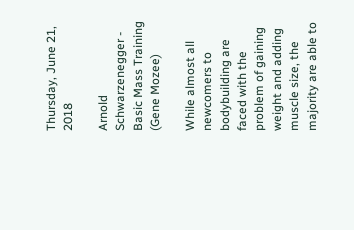Thursday, June 21, 2018

Arnold Schwarzenegger - Basic Mass Training (Gene Mozee)

While almost all newcomers to bodybuilding are faced with the problem of gaining weight and adding muscle size, the majority are able to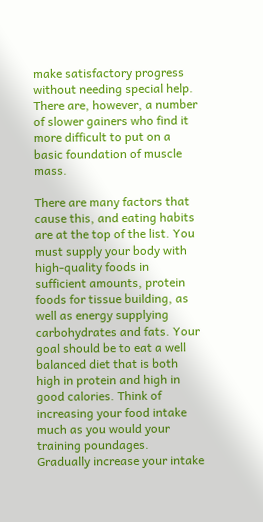make satisfactory progress without needing special help. There are, however, a number of slower gainers who find it more difficult to put on a basic foundation of muscle mass.

There are many factors that cause this, and eating habits are at the top of the list. You must supply your body with high-quality foods in sufficient amounts, protein foods for tissue building, as well as energy supplying carbohydrates and fats. Your goal should be to eat a well balanced diet that is both high in protein and high in good calories. Think of increasing your food intake much as you would your training poundages. Gradually increase your intake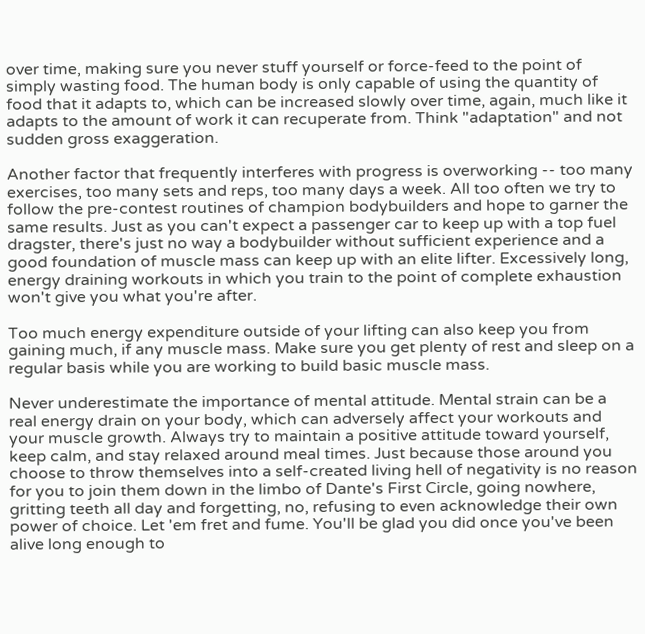over time, making sure you never stuff yourself or force-feed to the point of simply wasting food. The human body is only capable of using the quantity of food that it adapts to, which can be increased slowly over time, again, much like it adapts to the amount of work it can recuperate from. Think "adaptation" and not sudden gross exaggeration.

Another factor that frequently interferes with progress is overworking -- too many exercises, too many sets and reps, too many days a week. All too often we try to follow the pre-contest routines of champion bodybuilders and hope to garner the same results. Just as you can't expect a passenger car to keep up with a top fuel dragster, there's just no way a bodybuilder without sufficient experience and a good foundation of muscle mass can keep up with an elite lifter. Excessively long, energy draining workouts in which you train to the point of complete exhaustion won't give you what you're after.

Too much energy expenditure outside of your lifting can also keep you from gaining much, if any muscle mass. Make sure you get plenty of rest and sleep on a regular basis while you are working to build basic muscle mass.

Never underestimate the importance of mental attitude. Mental strain can be a real energy drain on your body, which can adversely affect your workouts and your muscle growth. Always try to maintain a positive attitude toward yourself, keep calm, and stay relaxed around meal times. Just because those around you choose to throw themselves into a self-created living hell of negativity is no reason for you to join them down in the limbo of Dante's First Circle, going nowhere, gritting teeth all day and forgetting, no, refusing to even acknowledge their own power of choice. Let 'em fret and fume. You'll be glad you did once you've been alive long enough to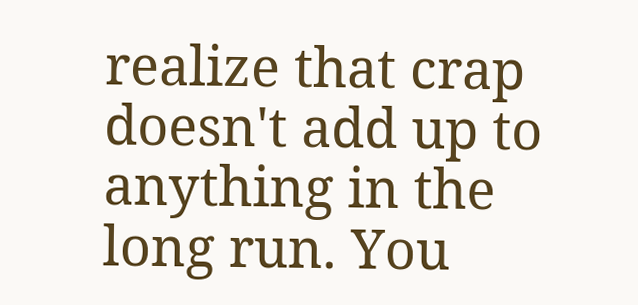realize that crap doesn't add up to anything in the long run. You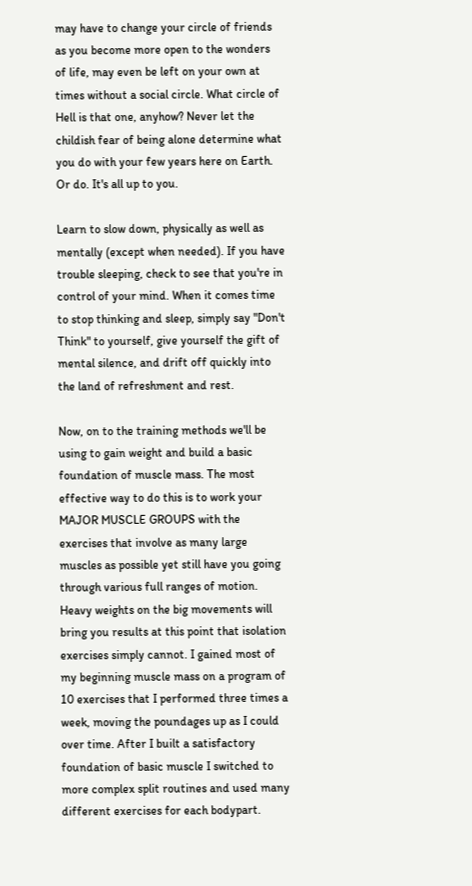may have to change your circle of friends as you become more open to the wonders of life, may even be left on your own at times without a social circle. What circle of Hell is that one, anyhow? Never let the childish fear of being alone determine what you do with your few years here on Earth. Or do. It's all up to you.

Learn to slow down, physically as well as mentally (except when needed). If you have trouble sleeping, check to see that you're in control of your mind. When it comes time to stop thinking and sleep, simply say "Don't Think" to yourself, give yourself the gift of mental silence, and drift off quickly into the land of refreshment and rest.

Now, on to the training methods we'll be using to gain weight and build a basic foundation of muscle mass. The most effective way to do this is to work your MAJOR MUSCLE GROUPS with the exercises that involve as many large muscles as possible yet still have you going through various full ranges of motion. Heavy weights on the big movements will bring you results at this point that isolation exercises simply cannot. I gained most of my beginning muscle mass on a program of 10 exercises that I performed three times a week, moving the poundages up as I could over time. After I built a satisfactory foundation of basic muscle I switched to more complex split routines and used many different exercises for each bodypart.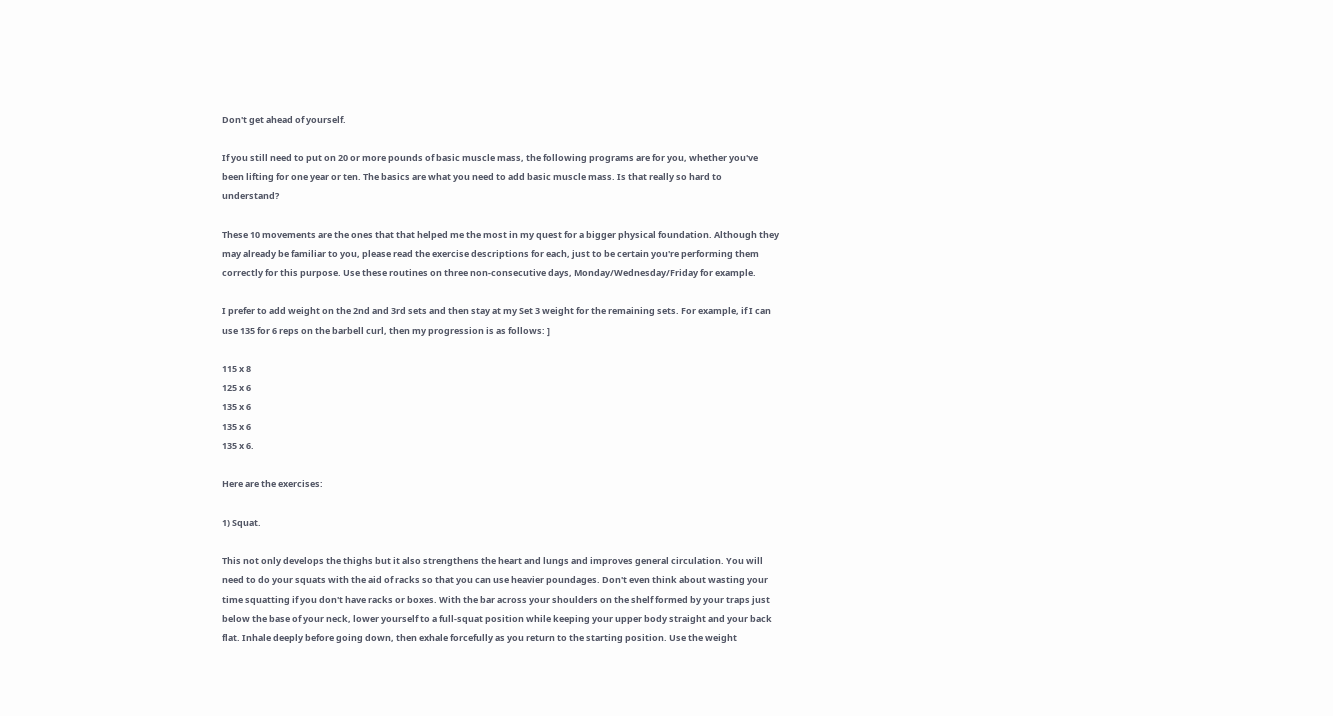Don't get ahead of yourself.

If you still need to put on 20 or more pounds of basic muscle mass, the following programs are for you, whether you've been lifting for one year or ten. The basics are what you need to add basic muscle mass. Is that really so hard to understand?

These 10 movements are the ones that that helped me the most in my quest for a bigger physical foundation. Although they may already be familiar to you, please read the exercise descriptions for each, just to be certain you're performing them correctly for this purpose. Use these routines on three non-consecutive days, Monday/Wednesday/Friday for example.

I prefer to add weight on the 2nd and 3rd sets and then stay at my Set 3 weight for the remaining sets. For example, if I can use 135 for 6 reps on the barbell curl, then my progression is as follows: ]

115 x 8
125 x 6
135 x 6
135 x 6
135 x 6.

Here are the exercises:

1) Squat.

This not only develops the thighs but it also strengthens the heart and lungs and improves general circulation. You will need to do your squats with the aid of racks so that you can use heavier poundages. Don't even think about wasting your time squatting if you don't have racks or boxes. With the bar across your shoulders on the shelf formed by your traps just below the base of your neck, lower yourself to a full-squat position while keeping your upper body straight and your back flat. Inhale deeply before going down, then exhale forcefully as you return to the starting position. Use the weight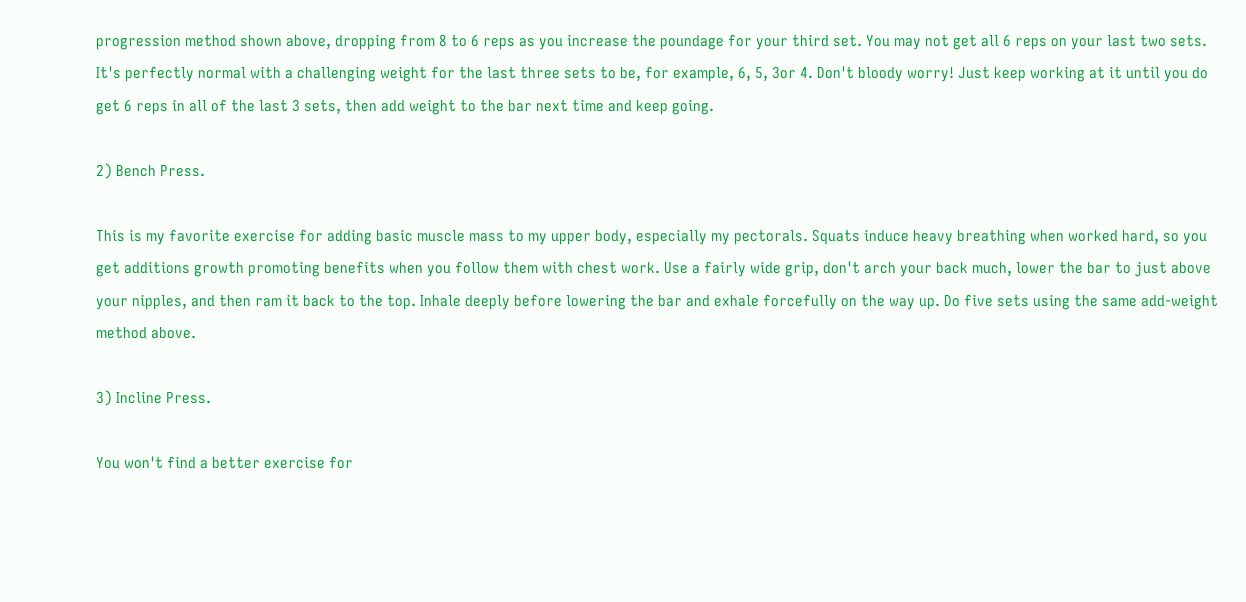progression method shown above, dropping from 8 to 6 reps as you increase the poundage for your third set. You may not get all 6 reps on your last two sets. It's perfectly normal with a challenging weight for the last three sets to be, for example, 6, 5, 3or 4. Don't bloody worry! Just keep working at it until you do get 6 reps in all of the last 3 sets, then add weight to the bar next time and keep going.

2) Bench Press.

This is my favorite exercise for adding basic muscle mass to my upper body, especially my pectorals. Squats induce heavy breathing when worked hard, so you get additions growth promoting benefits when you follow them with chest work. Use a fairly wide grip, don't arch your back much, lower the bar to just above your nipples, and then ram it back to the top. Inhale deeply before lowering the bar and exhale forcefully on the way up. Do five sets using the same add-weight method above.

3) Incline Press.

You won't find a better exercise for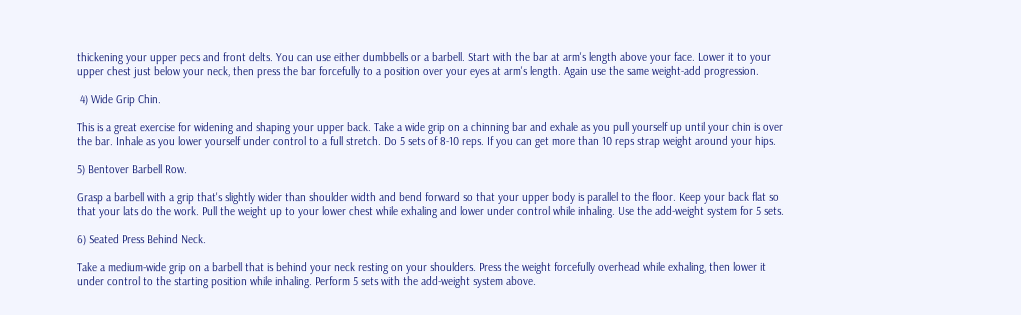thickening your upper pecs and front delts. You can use either dumbbells or a barbell. Start with the bar at arm's length above your face. Lower it to your upper chest just below your neck, then press the bar forcefully to a position over your eyes at arm's length. Again use the same weight-add progression.

 4) Wide Grip Chin.

This is a great exercise for widening and shaping your upper back. Take a wide grip on a chinning bar and exhale as you pull yourself up until your chin is over the bar. Inhale as you lower yourself under control to a full stretch. Do 5 sets of 8-10 reps. If you can get more than 10 reps strap weight around your hips.

5) Bentover Barbell Row.

Grasp a barbell with a grip that's slightly wider than shoulder width and bend forward so that your upper body is parallel to the floor. Keep your back flat so that your lats do the work. Pull the weight up to your lower chest while exhaling and lower under control while inhaling. Use the add-weight system for 5 sets.

6) Seated Press Behind Neck.

Take a medium-wide grip on a barbell that is behind your neck resting on your shoulders. Press the weight forcefully overhead while exhaling, then lower it under control to the starting position while inhaling. Perform 5 sets with the add-weight system above.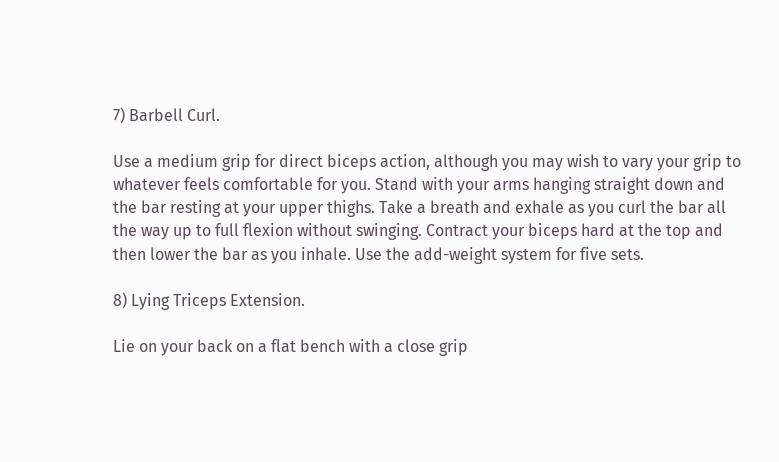7) Barbell Curl.

Use a medium grip for direct biceps action, although you may wish to vary your grip to whatever feels comfortable for you. Stand with your arms hanging straight down and the bar resting at your upper thighs. Take a breath and exhale as you curl the bar all the way up to full flexion without swinging. Contract your biceps hard at the top and then lower the bar as you inhale. Use the add-weight system for five sets.

8) Lying Triceps Extension.

Lie on your back on a flat bench with a close grip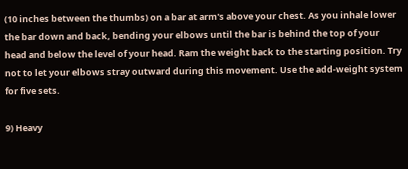(10 inches between the thumbs) on a bar at arm's above your chest. As you inhale lower the bar down and back, bending your elbows until the bar is behind the top of your head and below the level of your head. Ram the weight back to the starting position. Try not to let your elbows stray outward during this movement. Use the add-weight system for five sets.

9) Heavy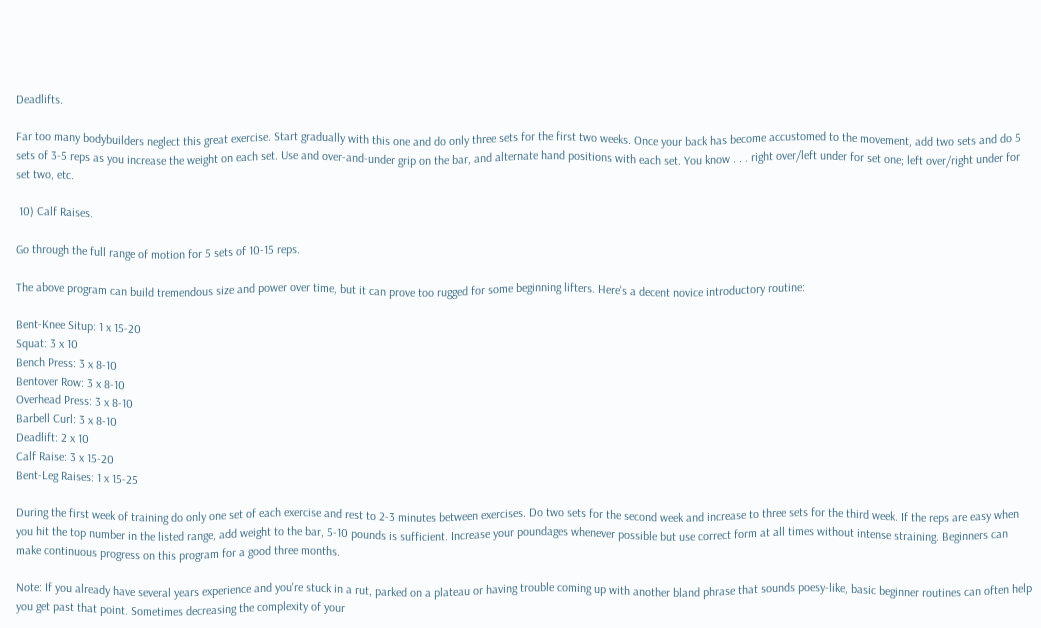Deadlifts.

Far too many bodybuilders neglect this great exercise. Start gradually with this one and do only three sets for the first two weeks. Once your back has become accustomed to the movement, add two sets and do 5 sets of 3-5 reps as you increase the weight on each set. Use and over-and-under grip on the bar, and alternate hand positions with each set. You know . . . right over/left under for set one; left over/right under for set two, etc.

 10) Calf Raises.

Go through the full range of motion for 5 sets of 10-15 reps.

The above program can build tremendous size and power over time, but it can prove too rugged for some beginning lifters. Here's a decent novice introductory routine:

Bent-Knee Situp: 1 x 15-20
Squat: 3 x 10
Bench Press: 3 x 8-10
Bentover Row: 3 x 8-10
Overhead Press: 3 x 8-10
Barbell Curl: 3 x 8-10
Deadlift: 2 x 10
Calf Raise: 3 x 15-20
Bent-Leg Raises: 1 x 15-25

During the first week of training do only one set of each exercise and rest to 2-3 minutes between exercises. Do two sets for the second week and increase to three sets for the third week. If the reps are easy when you hit the top number in the listed range, add weight to the bar, 5-10 pounds is sufficient. Increase your poundages whenever possible but use correct form at all times without intense straining. Beginners can make continuous progress on this program for a good three months.

Note: If you already have several years experience and you're stuck in a rut, parked on a plateau or having trouble coming up with another bland phrase that sounds poesy-like, basic beginner routines can often help you get past that point. Sometimes decreasing the complexity of your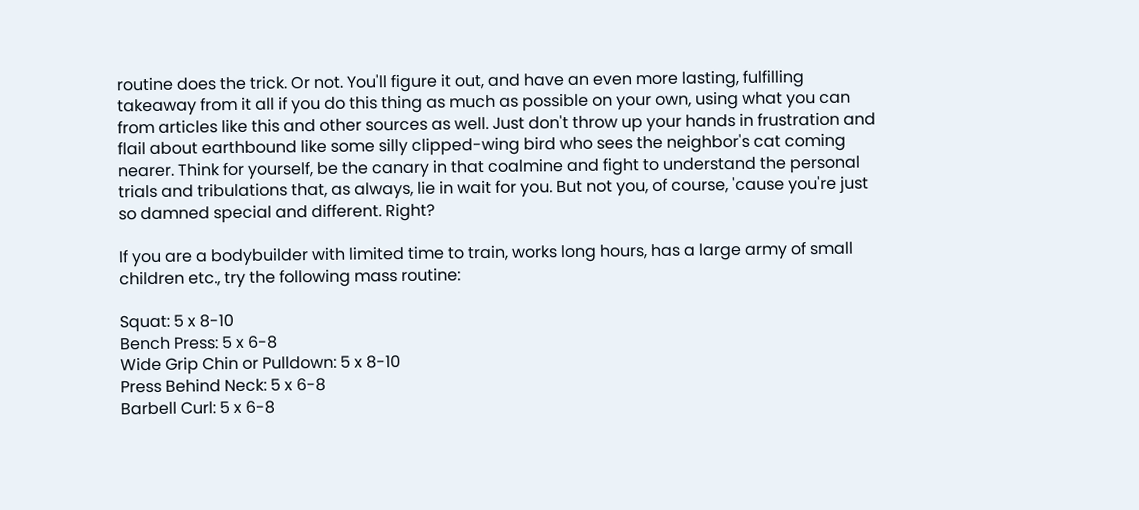routine does the trick. Or not. You'll figure it out, and have an even more lasting, fulfilling takeaway from it all if you do this thing as much as possible on your own, using what you can from articles like this and other sources as well. Just don't throw up your hands in frustration and flail about earthbound like some silly clipped-wing bird who sees the neighbor's cat coming nearer. Think for yourself, be the canary in that coalmine and fight to understand the personal trials and tribulations that, as always, lie in wait for you. But not you, of course, 'cause you're just so damned special and different. Right?

If you are a bodybuilder with limited time to train, works long hours, has a large army of small children etc., try the following mass routine:

Squat: 5 x 8-10
Bench Press: 5 x 6-8
Wide Grip Chin or Pulldown: 5 x 8-10
Press Behind Neck: 5 x 6-8
Barbell Curl: 5 x 6-8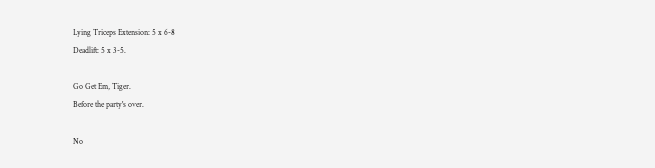Lying Triceps Extension: 5 x 6-8
Deadlift: 5 x 3-5.

Go Get Em, Tiger.
Before the party's over.

No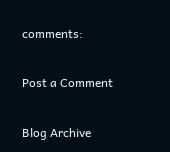comments:

Post a Comment

Blog Archive